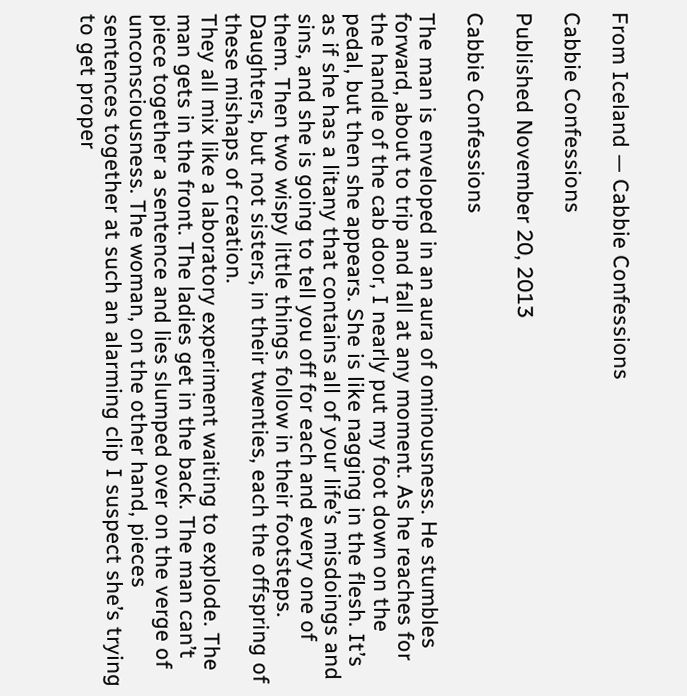From Iceland — Cabbie Confessions

Cabbie Confessions

Published November 20, 2013

Cabbie Confessions

The man is enveloped in an aura of ominousness. He stumbles forward, about to trip and fall at any moment. As he reaches for the handle of the cab door, I nearly put my foot down on the pedal, but then she appears. She is like nagging in the flesh. It’s as if she has a litany that contains all of your life’s misdoings and sins, and she is going to tell you off for each and every one of them. Then two wispy little things follow in their footsteps. Daughters, but not sisters, in their twenties, each the offspring of these mishaps of creation.
They all mix like a laboratory experiment waiting to explode. The man gets in the front. The ladies get in the back. The man can’t piece together a sentence and lies slumped over on the verge of unconsciousness. The woman, on the other hand, pieces sentences together at such an alarming clip I suspect she’s trying to get proper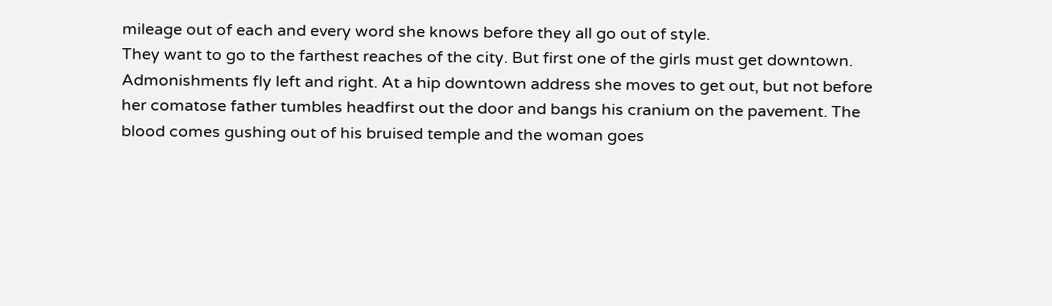mileage out of each and every word she knows before they all go out of style.
They want to go to the farthest reaches of the city. But first one of the girls must get downtown. Admonishments fly left and right. At a hip downtown address she moves to get out, but not before her comatose father tumbles headfirst out the door and bangs his cranium on the pavement. The blood comes gushing out of his bruised temple and the woman goes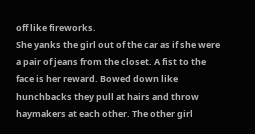off like fireworks.
She yanks the girl out of the car as if she were a pair of jeans from the closet. A fist to the face is her reward. Bowed down like hunchbacks they pull at hairs and throw haymakers at each other. The other girl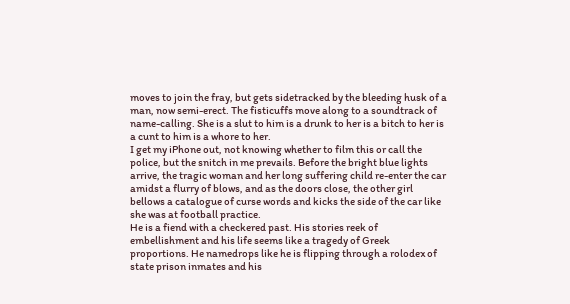moves to join the fray, but gets sidetracked by the bleeding husk of a man, now semi-erect. The fisticuffs move along to a soundtrack of name-calling. She is a slut to him is a drunk to her is a bitch to her is a cunt to him is a whore to her.
I get my iPhone out, not knowing whether to film this or call the police, but the snitch in me prevails. Before the bright blue lights arrive, the tragic woman and her long suffering child re-enter the car amidst a flurry of blows, and as the doors close, the other girl bellows a catalogue of curse words and kicks the side of the car like she was at football practice.
He is a fiend with a checkered past. His stories reek of embellishment and his life seems like a tragedy of Greek proportions. He namedrops like he is flipping through a rolodex of state prison inmates and his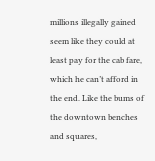millions illegally gained seem like they could at least pay for the cab fare, which he can’t afford in the end. Like the bums of the downtown benches and squares,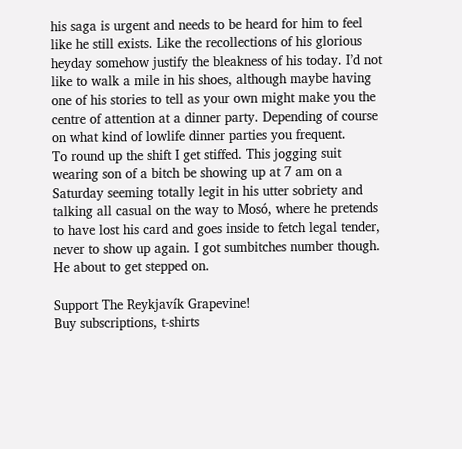his saga is urgent and needs to be heard for him to feel like he still exists. Like the recollections of his glorious heyday somehow justify the bleakness of his today. I’d not like to walk a mile in his shoes, although maybe having one of his stories to tell as your own might make you the centre of attention at a dinner party. Depending of course on what kind of lowlife dinner parties you frequent.
To round up the shift I get stiffed. This jogging suit wearing son of a bitch be showing up at 7 am on a Saturday seeming totally legit in his utter sobriety and talking all casual on the way to Mosó, where he pretends to have lost his card and goes inside to fetch legal tender, never to show up again. I got sumbitches number though. He about to get stepped on.

Support The Reykjavík Grapevine!
Buy subscriptions, t-shirts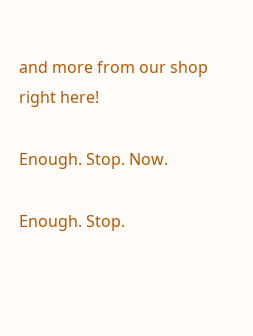and more from our shop right here!

Enough. Stop. Now.

Enough. Stop.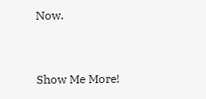Now.


Show Me More!